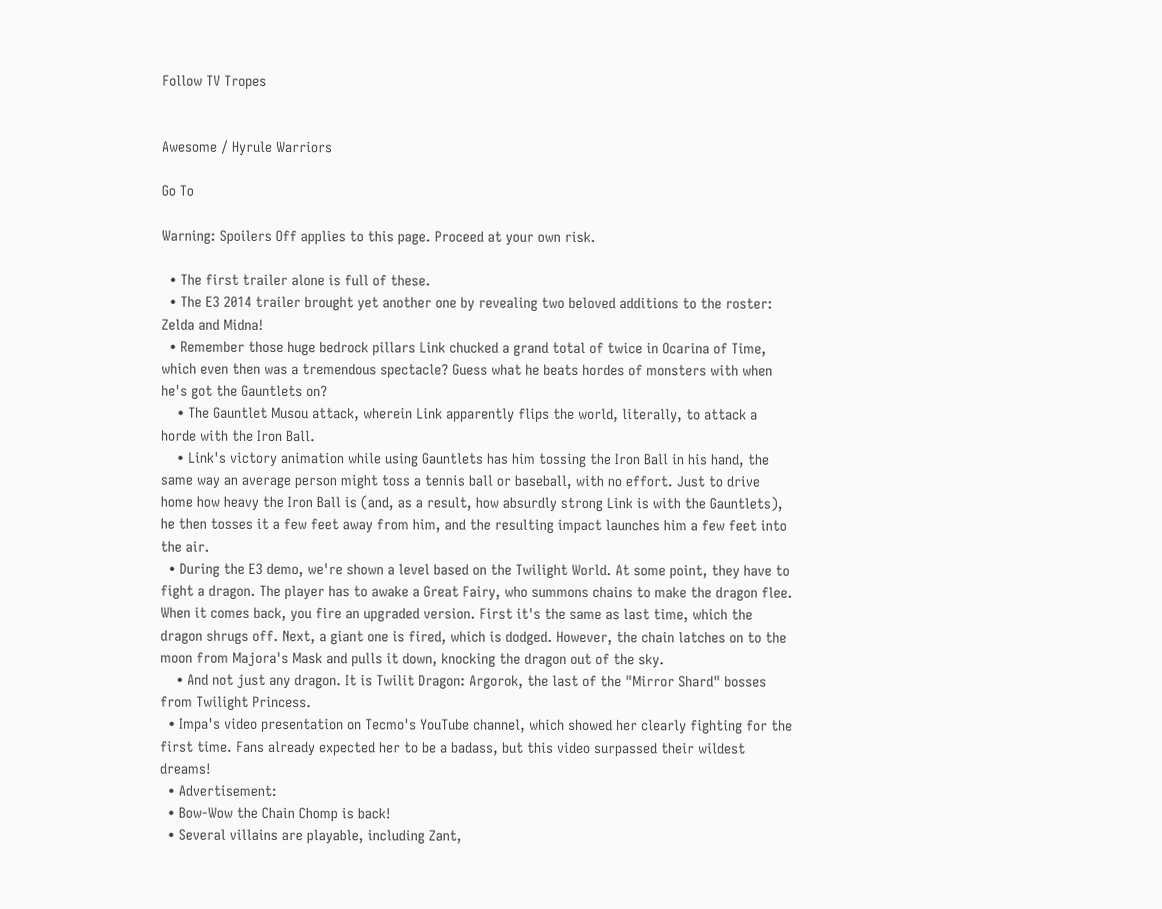Follow TV Tropes


Awesome / Hyrule Warriors

Go To

Warning: Spoilers Off applies to this page. Proceed at your own risk.

  • The first trailer alone is full of these.
  • The E3 2014 trailer brought yet another one by revealing two beloved additions to the roster: Zelda and Midna!
  • Remember those huge bedrock pillars Link chucked a grand total of twice in Ocarina of Time, which even then was a tremendous spectacle? Guess what he beats hordes of monsters with when he's got the Gauntlets on?
    • The Gauntlet Musou attack, wherein Link apparently flips the world, literally, to attack a horde with the Iron Ball.
    • Link's victory animation while using Gauntlets has him tossing the Iron Ball in his hand, the same way an average person might toss a tennis ball or baseball, with no effort. Just to drive home how heavy the Iron Ball is (and, as a result, how absurdly strong Link is with the Gauntlets), he then tosses it a few feet away from him, and the resulting impact launches him a few feet into the air.
  • During the E3 demo, we're shown a level based on the Twilight World. At some point, they have to fight a dragon. The player has to awake a Great Fairy, who summons chains to make the dragon flee. When it comes back, you fire an upgraded version. First it's the same as last time, which the dragon shrugs off. Next, a giant one is fired, which is dodged. However, the chain latches on to the moon from Majora's Mask and pulls it down, knocking the dragon out of the sky.
    • And not just any dragon. It is Twilit Dragon: Argorok, the last of the "Mirror Shard" bosses from Twilight Princess.
  • Impa's video presentation on Tecmo's YouTube channel, which showed her clearly fighting for the first time. Fans already expected her to be a badass, but this video surpassed their wildest dreams!
  • Advertisement:
  • Bow-Wow the Chain Chomp is back!
  • Several villains are playable, including Zant,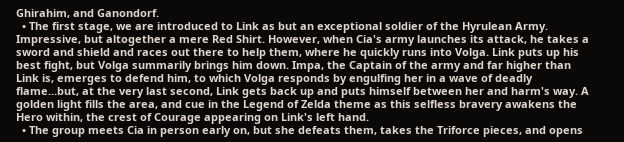Ghirahim, and Ganondorf.
  • The first stage, we are introduced to Link as but an exceptional soldier of the Hyrulean Army. Impressive, but altogether a mere Red Shirt. However, when Cia's army launches its attack, he takes a sword and shield and races out there to help them, where he quickly runs into Volga. Link puts up his best fight, but Volga summarily brings him down. Impa, the Captain of the army and far higher than Link is, emerges to defend him, to which Volga responds by engulfing her in a wave of deadly flame...but, at the very last second, Link gets back up and puts himself between her and harm's way. A golden light fills the area, and cue in the Legend of Zelda theme as this selfless bravery awakens the Hero within, the crest of Courage appearing on Link's left hand.
  • The group meets Cia in person early on, but she defeats them, takes the Triforce pieces, and opens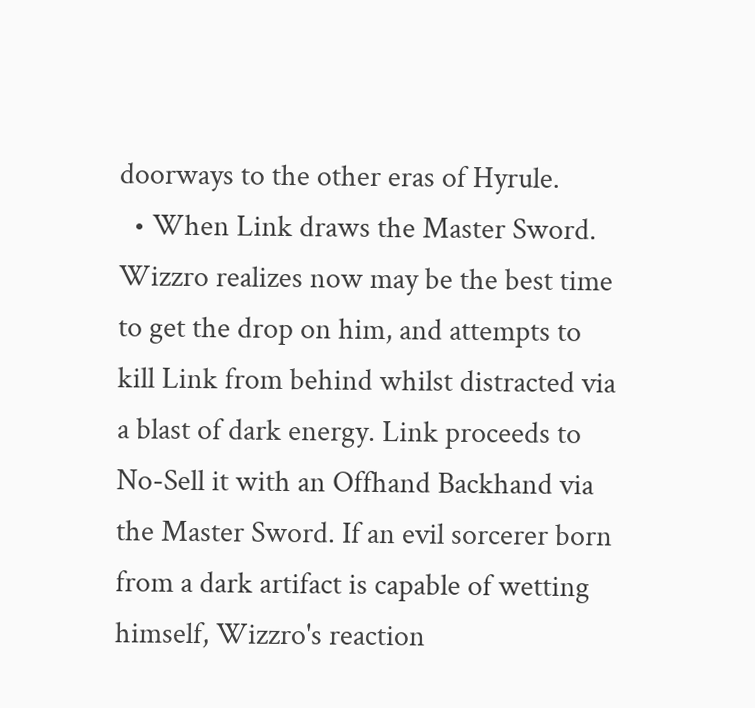doorways to the other eras of Hyrule.
  • When Link draws the Master Sword. Wizzro realizes now may be the best time to get the drop on him, and attempts to kill Link from behind whilst distracted via a blast of dark energy. Link proceeds to No-Sell it with an Offhand Backhand via the Master Sword. If an evil sorcerer born from a dark artifact is capable of wetting himself, Wizzro's reaction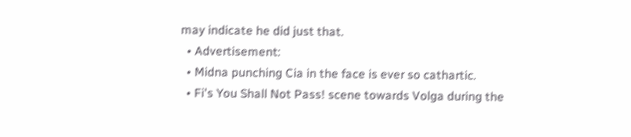may indicate he did just that.
  • Advertisement:
  • Midna punching Cia in the face is ever so cathartic.
  • Fi's You Shall Not Pass! scene towards Volga during the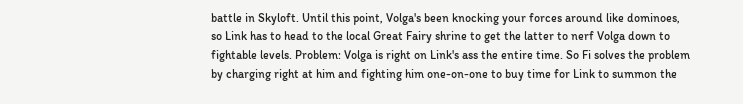battle in Skyloft. Until this point, Volga's been knocking your forces around like dominoes, so Link has to head to the local Great Fairy shrine to get the latter to nerf Volga down to fightable levels. Problem: Volga is right on Link's ass the entire time. So Fi solves the problem by charging right at him and fighting him one-on-one to buy time for Link to summon the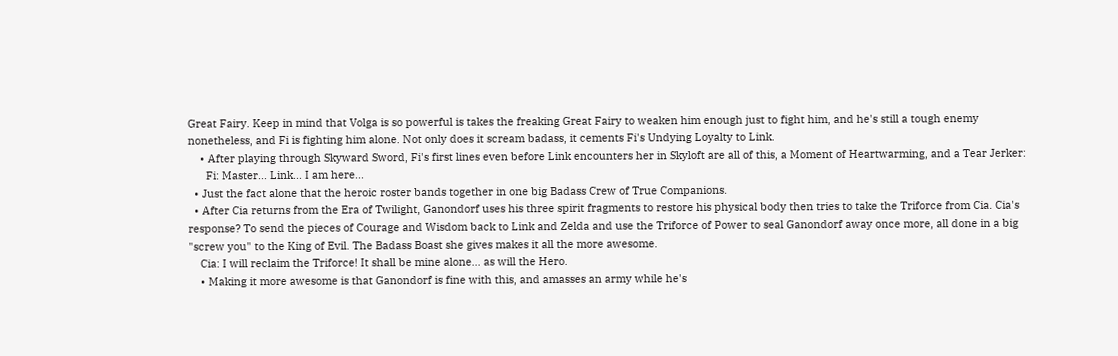Great Fairy. Keep in mind that Volga is so powerful is takes the freaking Great Fairy to weaken him enough just to fight him, and he's still a tough enemy nonetheless, and Fi is fighting him alone. Not only does it scream badass, it cements Fi's Undying Loyalty to Link.
    • After playing through Skyward Sword, Fi's first lines even before Link encounters her in Skyloft are all of this, a Moment of Heartwarming, and a Tear Jerker:
      Fi: Master... Link... I am here...
  • Just the fact alone that the heroic roster bands together in one big Badass Crew of True Companions.
  • After Cia returns from the Era of Twilight, Ganondorf uses his three spirit fragments to restore his physical body then tries to take the Triforce from Cia. Cia's response? To send the pieces of Courage and Wisdom back to Link and Zelda and use the Triforce of Power to seal Ganondorf away once more, all done in a big "screw you" to the King of Evil. The Badass Boast she gives makes it all the more awesome.
    Cia: I will reclaim the Triforce! It shall be mine alone... as will the Hero.
    • Making it more awesome is that Ganondorf is fine with this, and amasses an army while he's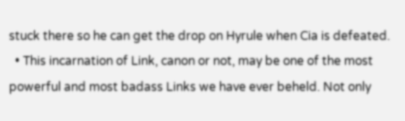stuck there so he can get the drop on Hyrule when Cia is defeated.
  • This incarnation of Link, canon or not, may be one of the most powerful and most badass Links we have ever beheld. Not only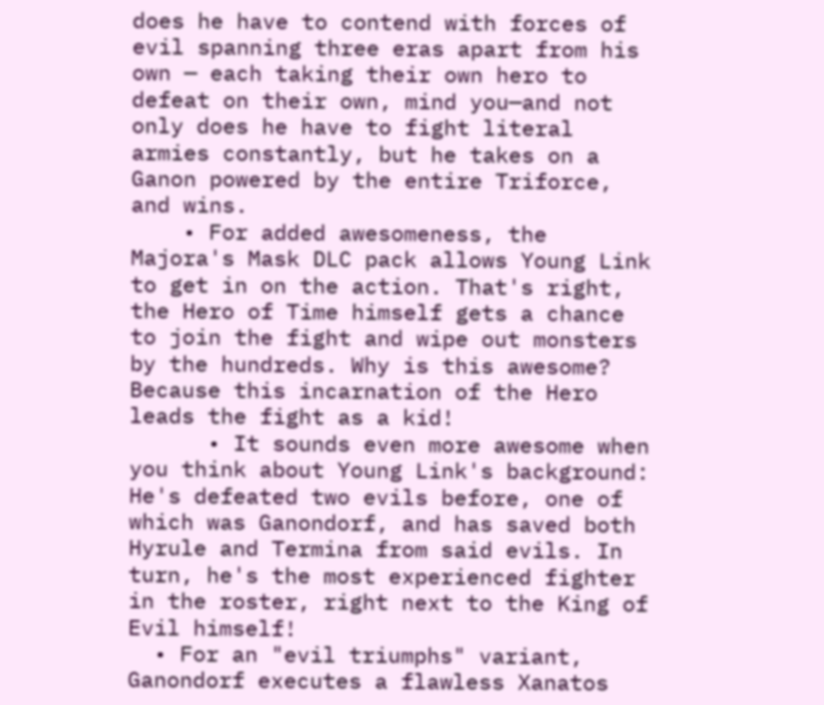does he have to contend with forces of evil spanning three eras apart from his own — each taking their own hero to defeat on their own, mind you—and not only does he have to fight literal armies constantly, but he takes on a Ganon powered by the entire Triforce, and wins.
    • For added awesomeness, the Majora's Mask DLC pack allows Young Link to get in on the action. That's right, the Hero of Time himself gets a chance to join the fight and wipe out monsters by the hundreds. Why is this awesome? Because this incarnation of the Hero leads the fight as a kid!
      • It sounds even more awesome when you think about Young Link's background: He's defeated two evils before, one of which was Ganondorf, and has saved both Hyrule and Termina from said evils. In turn, he's the most experienced fighter in the roster, right next to the King of Evil himself!
  • For an "evil triumphs" variant, Ganondorf executes a flawless Xanatos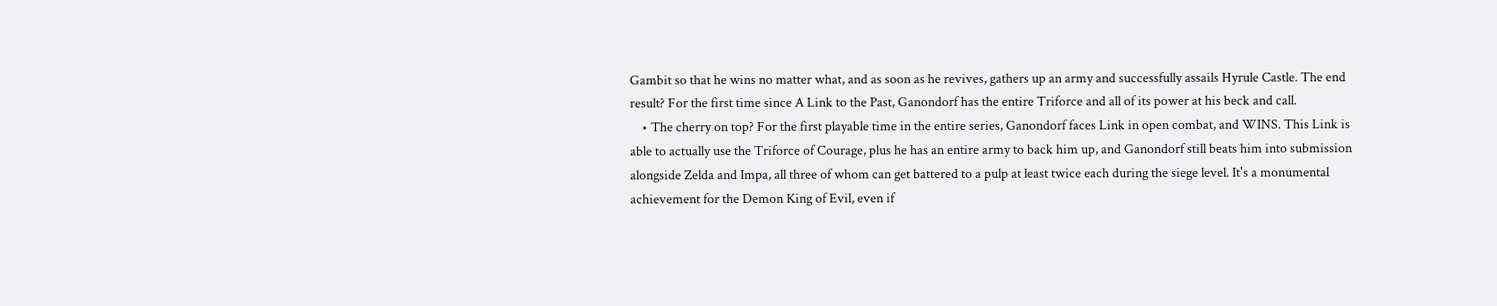Gambit so that he wins no matter what, and as soon as he revives, gathers up an army and successfully assails Hyrule Castle. The end result? For the first time since A Link to the Past, Ganondorf has the entire Triforce and all of its power at his beck and call.
    • The cherry on top? For the first playable time in the entire series, Ganondorf faces Link in open combat, and WINS. This Link is able to actually use the Triforce of Courage, plus he has an entire army to back him up, and Ganondorf still beats him into submission alongside Zelda and Impa, all three of whom can get battered to a pulp at least twice each during the siege level. It's a monumental achievement for the Demon King of Evil, even if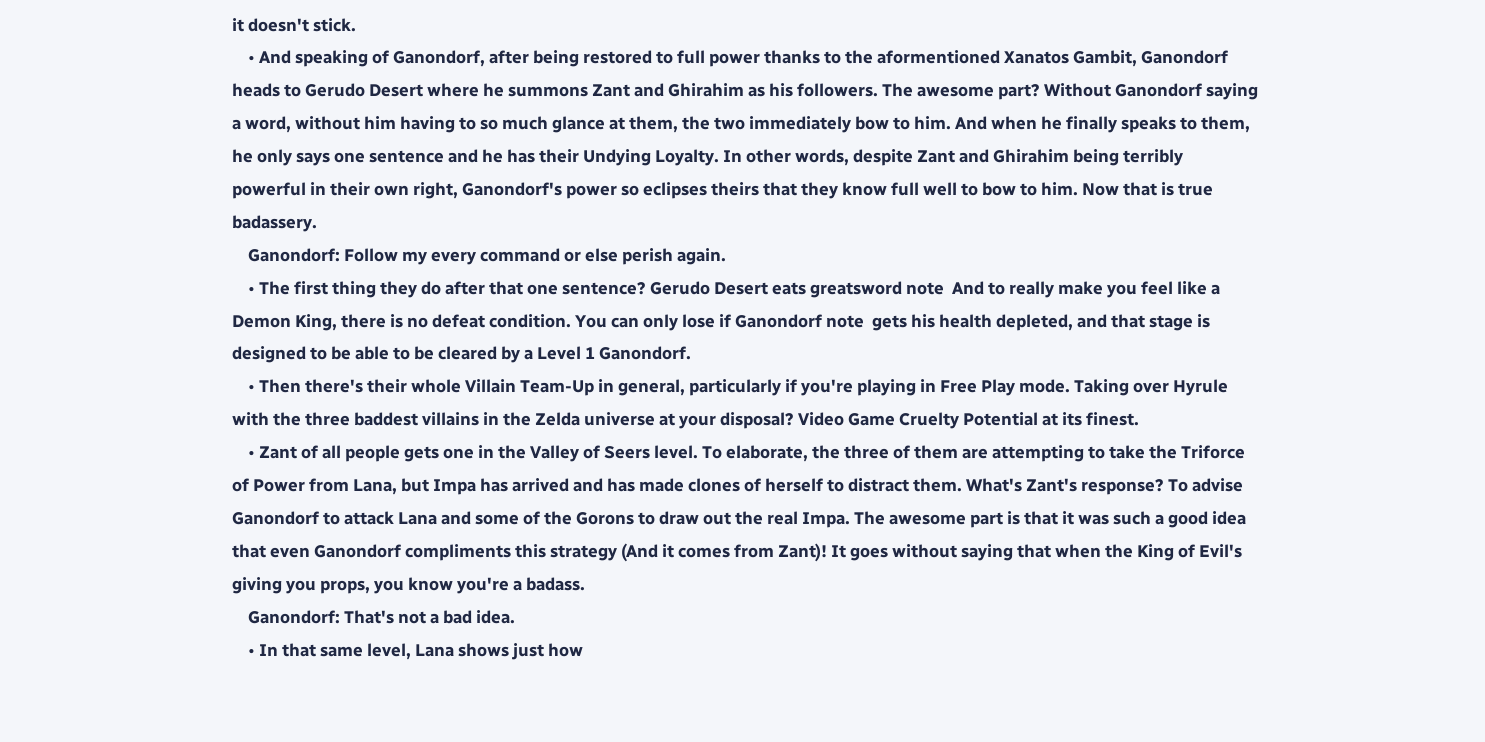it doesn't stick.
    • And speaking of Ganondorf, after being restored to full power thanks to the aformentioned Xanatos Gambit, Ganondorf heads to Gerudo Desert where he summons Zant and Ghirahim as his followers. The awesome part? Without Ganondorf saying a word, without him having to so much glance at them, the two immediately bow to him. And when he finally speaks to them, he only says one sentence and he has their Undying Loyalty. In other words, despite Zant and Ghirahim being terribly powerful in their own right, Ganondorf's power so eclipses theirs that they know full well to bow to him. Now that is true badassery.
    Ganondorf: Follow my every command or else perish again.
    • The first thing they do after that one sentence? Gerudo Desert eats greatsword note  And to really make you feel like a Demon King, there is no defeat condition. You can only lose if Ganondorf note  gets his health depleted, and that stage is designed to be able to be cleared by a Level 1 Ganondorf.
    • Then there's their whole Villain Team-Up in general, particularly if you're playing in Free Play mode. Taking over Hyrule with the three baddest villains in the Zelda universe at your disposal? Video Game Cruelty Potential at its finest.
    • Zant of all people gets one in the Valley of Seers level. To elaborate, the three of them are attempting to take the Triforce of Power from Lana, but Impa has arrived and has made clones of herself to distract them. What's Zant's response? To advise Ganondorf to attack Lana and some of the Gorons to draw out the real Impa. The awesome part is that it was such a good idea that even Ganondorf compliments this strategy (And it comes from Zant)! It goes without saying that when the King of Evil's giving you props, you know you're a badass.
    Ganondorf: That's not a bad idea.
    • In that same level, Lana shows just how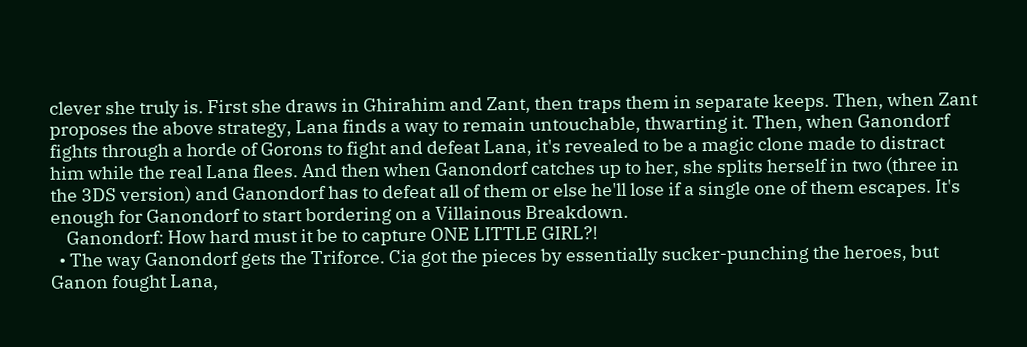clever she truly is. First she draws in Ghirahim and Zant, then traps them in separate keeps. Then, when Zant proposes the above strategy, Lana finds a way to remain untouchable, thwarting it. Then, when Ganondorf fights through a horde of Gorons to fight and defeat Lana, it's revealed to be a magic clone made to distract him while the real Lana flees. And then when Ganondorf catches up to her, she splits herself in two (three in the 3DS version) and Ganondorf has to defeat all of them or else he'll lose if a single one of them escapes. It's enough for Ganondorf to start bordering on a Villainous Breakdown.
    Ganondorf: How hard must it be to capture ONE LITTLE GIRL?!
  • The way Ganondorf gets the Triforce. Cia got the pieces by essentially sucker-punching the heroes, but Ganon fought Lana,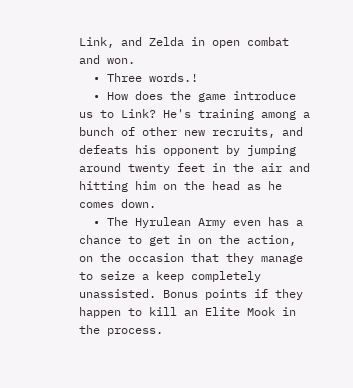Link, and Zelda in open combat and won.
  • Three words.!
  • How does the game introduce us to Link? He's training among a bunch of other new recruits, and defeats his opponent by jumping around twenty feet in the air and hitting him on the head as he comes down.
  • The Hyrulean Army even has a chance to get in on the action, on the occasion that they manage to seize a keep completely unassisted. Bonus points if they happen to kill an Elite Mook in the process.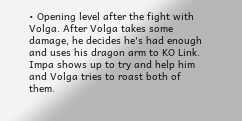• Opening level after the fight with Volga. After Volga takes some damage, he decides he's had enough and uses his dragon arm to KO Link. Impa shows up to try and help him and Volga tries to roast both of them.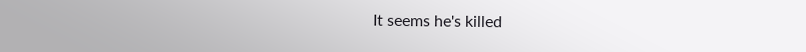It seems he's killed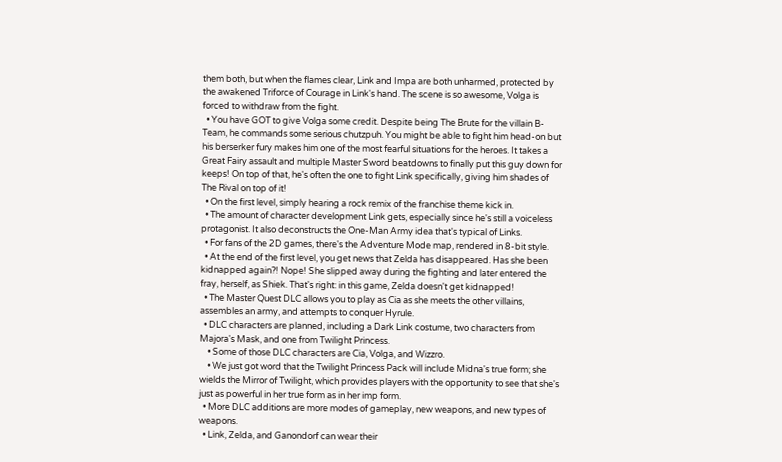them both, but when the flames clear, Link and Impa are both unharmed, protected by the awakened Triforce of Courage in Link's hand. The scene is so awesome, Volga is forced to withdraw from the fight.
  • You have GOT to give Volga some credit. Despite being The Brute for the villain B-Team, he commands some serious chutzpuh. You might be able to fight him head-on but his berserker fury makes him one of the most fearful situations for the heroes. It takes a Great Fairy assault and multiple Master Sword beatdowns to finally put this guy down for keeps! On top of that, he's often the one to fight Link specifically, giving him shades of The Rival on top of it!
  • On the first level, simply hearing a rock remix of the franchise theme kick in.
  • The amount of character development Link gets, especially since he's still a voiceless protagonist. It also deconstructs the One-Man Army idea that's typical of Links.
  • For fans of the 2D games, there's the Adventure Mode map, rendered in 8-bit style.
  • At the end of the first level, you get news that Zelda has disappeared. Has she been kidnapped again?! Nope! She slipped away during the fighting and later entered the fray, herself, as Shiek. That's right: in this game, Zelda doesn't get kidnapped!
  • The Master Quest DLC allows you to play as Cia as she meets the other villains, assembles an army, and attempts to conquer Hyrule.
  • DLC characters are planned, including a Dark Link costume, two characters from Majora's Mask, and one from Twilight Princess.
    • Some of those DLC characters are Cia, Volga, and Wizzro.
    • We just got word that the Twilight Princess Pack will include Midna's true form; she wields the Mirror of Twilight, which provides players with the opportunity to see that she's just as powerful in her true form as in her imp form.
  • More DLC additions are more modes of gameplay, new weapons, and new types of weapons.
  • Link, Zelda, and Ganondorf can wear their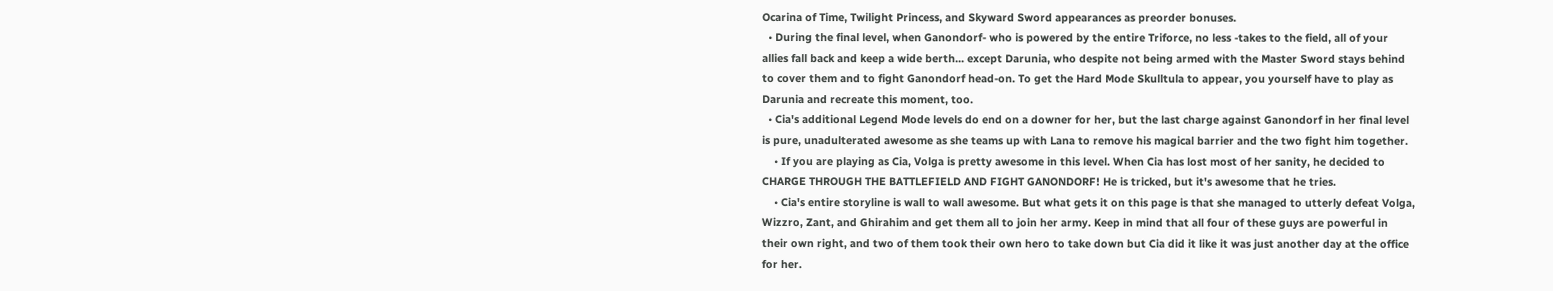Ocarina of Time, Twilight Princess, and Skyward Sword appearances as preorder bonuses.
  • During the final level, when Ganondorf- who is powered by the entire Triforce, no less -takes to the field, all of your allies fall back and keep a wide berth... except Darunia, who despite not being armed with the Master Sword stays behind to cover them and to fight Ganondorf head-on. To get the Hard Mode Skulltula to appear, you yourself have to play as Darunia and recreate this moment, too.
  • Cia's additional Legend Mode levels do end on a downer for her, but the last charge against Ganondorf in her final level is pure, unadulterated awesome as she teams up with Lana to remove his magical barrier and the two fight him together.
    • If you are playing as Cia, Volga is pretty awesome in this level. When Cia has lost most of her sanity, he decided to CHARGE THROUGH THE BATTLEFIELD AND FIGHT GANONDORF! He is tricked, but it's awesome that he tries.
    • Cia's entire storyline is wall to wall awesome. But what gets it on this page is that she managed to utterly defeat Volga, Wizzro, Zant, and Ghirahim and get them all to join her army. Keep in mind that all four of these guys are powerful in their own right, and two of them took their own hero to take down but Cia did it like it was just another day at the office for her.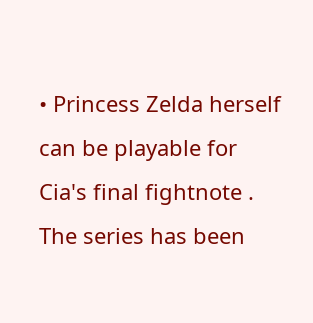• Princess Zelda herself can be playable for Cia's final fightnote . The series has been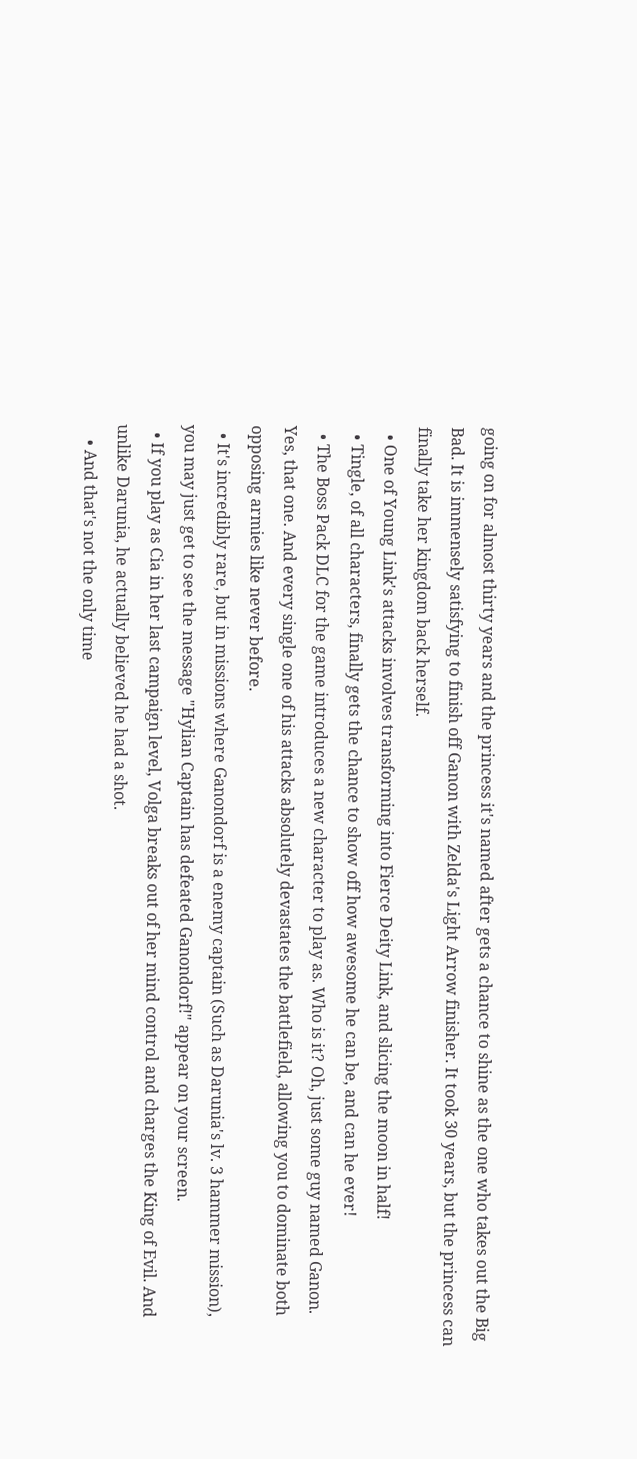going on for almost thirty years and the princess it's named after gets a chance to shine as the one who takes out the Big Bad. It is immensely satisfying to finish off Ganon with Zelda's Light Arrow finisher. It took 30 years, but the princess can finally take her kingdom back herself.
  • One of Young Link's attacks involves transforming into Fierce Deity Link, and slicing the moon in half!
  • Tingle, of all characters, finally gets the chance to show off how awesome he can be, and can he ever!
  • The Boss Pack DLC for the game introduces a new character to play as. Who is it? Oh, just some guy named Ganon. Yes, that one. And every single one of his attacks absolutely devastates the battlefield, allowing you to dominate both opposing armies like never before.
  • It's incredibly rare, but in missions where Ganondorf is a enemy captain (Such as Darunia's lv. 3 hammer mission), you may just get to see the message "Hylian Captain has defeated Ganondorf!" appear on your screen.
  • If you play as Cia in her last campaign level, Volga breaks out of her mind control and charges the King of Evil. And unlike Darunia, he actually believed he had a shot.
    • And that's not the only time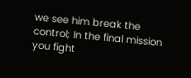we see him break the control; In the final mission you fight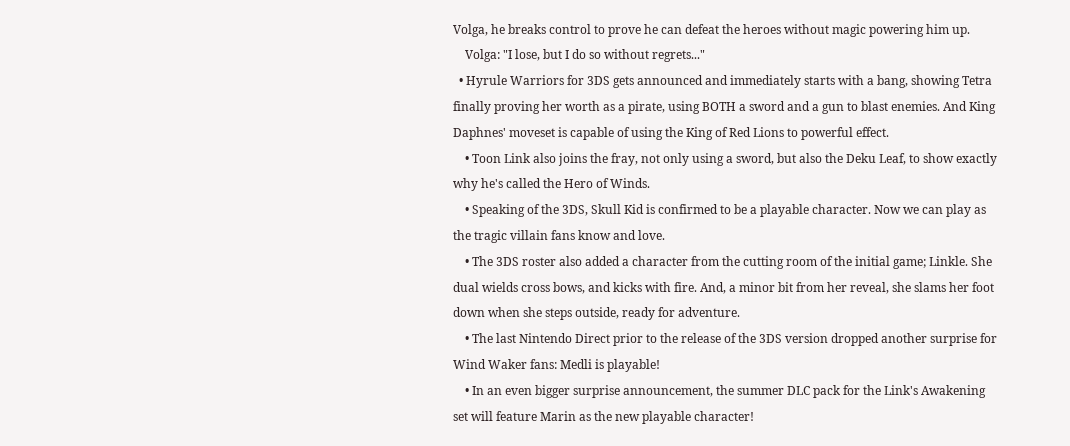Volga, he breaks control to prove he can defeat the heroes without magic powering him up.
    Volga: "I lose, but I do so without regrets..."
  • Hyrule Warriors for 3DS gets announced and immediately starts with a bang, showing Tetra finally proving her worth as a pirate, using BOTH a sword and a gun to blast enemies. And King Daphnes' moveset is capable of using the King of Red Lions to powerful effect.
    • Toon Link also joins the fray, not only using a sword, but also the Deku Leaf, to show exactly why he's called the Hero of Winds.
    • Speaking of the 3DS, Skull Kid is confirmed to be a playable character. Now we can play as the tragic villain fans know and love.
    • The 3DS roster also added a character from the cutting room of the initial game; Linkle. She dual wields cross bows, and kicks with fire. And, a minor bit from her reveal, she slams her foot down when she steps outside, ready for adventure.
    • The last Nintendo Direct prior to the release of the 3DS version dropped another surprise for Wind Waker fans: Medli is playable!
    • In an even bigger surprise announcement, the summer DLC pack for the Link's Awakening set will feature Marin as the new playable character!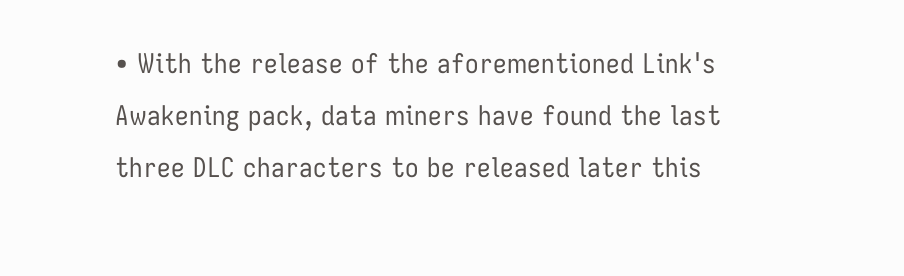• With the release of the aforementioned Link's Awakening pack, data miners have found the last three DLC characters to be released later this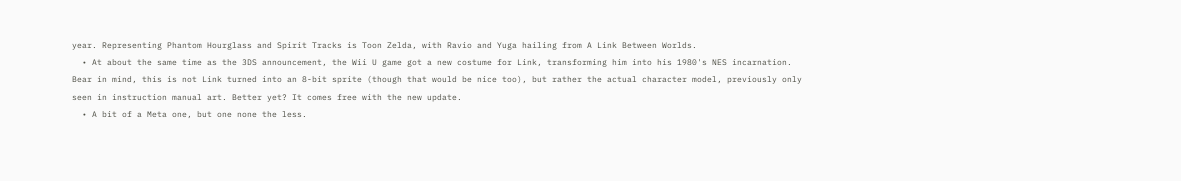year. Representing Phantom Hourglass and Spirit Tracks is Toon Zelda, with Ravio and Yuga hailing from A Link Between Worlds.
  • At about the same time as the 3DS announcement, the Wii U game got a new costume for Link, transforming him into his 1980's NES incarnation. Bear in mind, this is not Link turned into an 8-bit sprite (though that would be nice too), but rather the actual character model, previously only seen in instruction manual art. Better yet? It comes free with the new update.
  • A bit of a Meta one, but one none the less.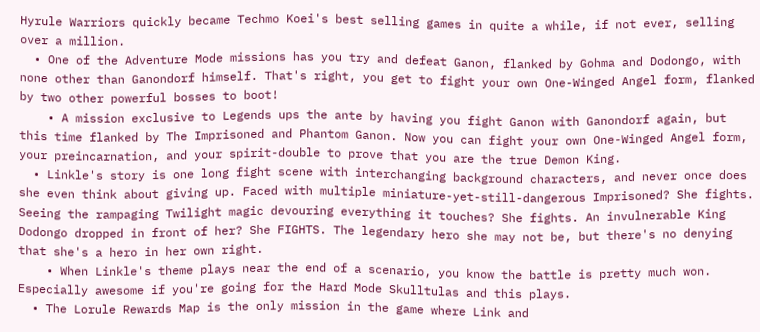Hyrule Warriors quickly became Techmo Koei's best selling games in quite a while, if not ever, selling over a million.
  • One of the Adventure Mode missions has you try and defeat Ganon, flanked by Gohma and Dodongo, with none other than Ganondorf himself. That's right, you get to fight your own One-Winged Angel form, flanked by two other powerful bosses to boot!
    • A mission exclusive to Legends ups the ante by having you fight Ganon with Ganondorf again, but this time flanked by The Imprisoned and Phantom Ganon. Now you can fight your own One-Winged Angel form, your preincarnation, and your spirit-double to prove that you are the true Demon King.
  • Linkle's story is one long fight scene with interchanging background characters, and never once does she even think about giving up. Faced with multiple miniature-yet-still-dangerous Imprisoned? She fights. Seeing the rampaging Twilight magic devouring everything it touches? She fights. An invulnerable King Dodongo dropped in front of her? She FIGHTS. The legendary hero she may not be, but there's no denying that she's a hero in her own right.
    • When Linkle's theme plays near the end of a scenario, you know the battle is pretty much won. Especially awesome if you're going for the Hard Mode Skulltulas and this plays.
  • The Lorule Rewards Map is the only mission in the game where Link and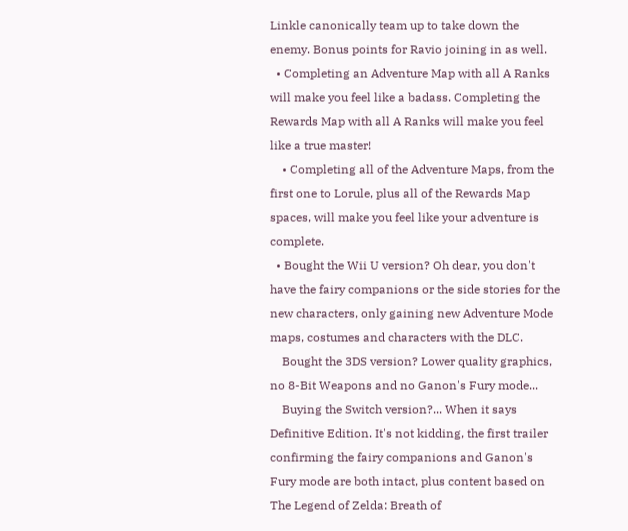Linkle canonically team up to take down the enemy. Bonus points for Ravio joining in as well.
  • Completing an Adventure Map with all A Ranks will make you feel like a badass. Completing the Rewards Map with all A Ranks will make you feel like a true master!
    • Completing all of the Adventure Maps, from the first one to Lorule, plus all of the Rewards Map spaces, will make you feel like your adventure is complete.
  • Bought the Wii U version? Oh dear, you don't have the fairy companions or the side stories for the new characters, only gaining new Adventure Mode maps, costumes and characters with the DLC.
    Bought the 3DS version? Lower quality graphics, no 8-Bit Weapons and no Ganon's Fury mode...
    Buying the Switch version?... When it says Definitive Edition. It's not kidding, the first trailer confirming the fairy companions and Ganon's Fury mode are both intact, plus content based on The Legend of Zelda: Breath of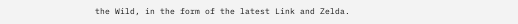the Wild, in the form of the latest Link and Zelda.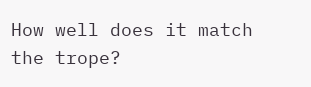How well does it match the trope?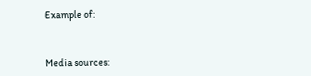Example of:


Media sources: